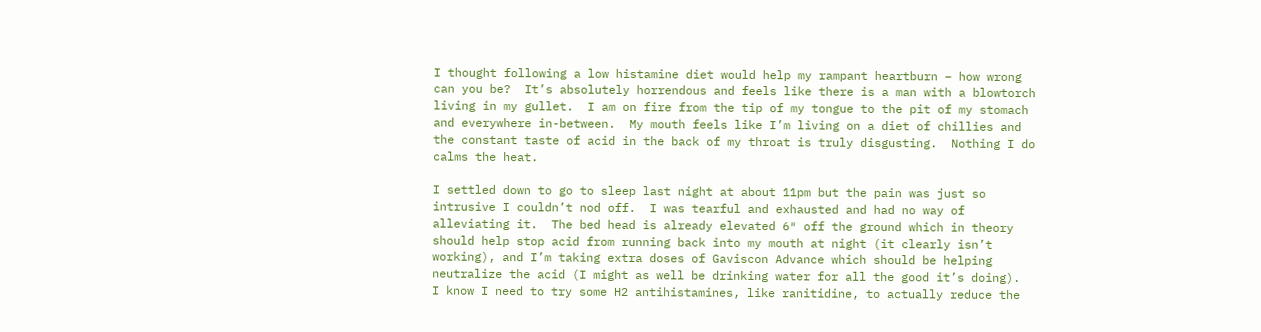I thought following a low histamine diet would help my rampant heartburn – how wrong can you be?  It’s absolutely horrendous and feels like there is a man with a blowtorch living in my gullet.  I am on fire from the tip of my tongue to the pit of my stomach and everywhere in-between.  My mouth feels like I’m living on a diet of chillies and the constant taste of acid in the back of my throat is truly disgusting.  Nothing I do calms the heat.

I settled down to go to sleep last night at about 11pm but the pain was just so intrusive I couldn’t nod off.  I was tearful and exhausted and had no way of alleviating it.  The bed head is already elevated 6″ off the ground which in theory should help stop acid from running back into my mouth at night (it clearly isn’t working), and I’m taking extra doses of Gaviscon Advance which should be helping neutralize the acid (I might as well be drinking water for all the good it’s doing).  I know I need to try some H2 antihistamines, like ranitidine, to actually reduce the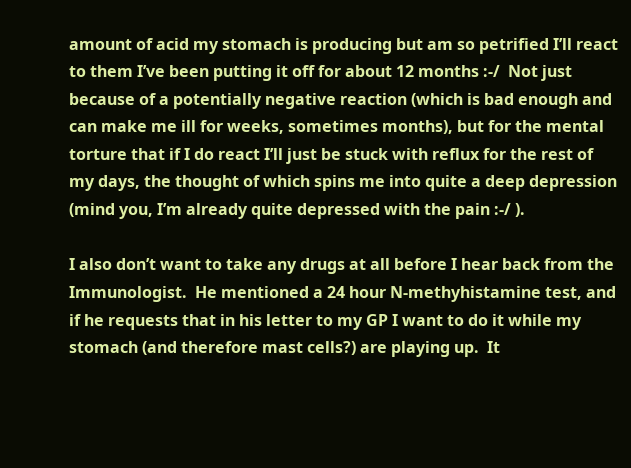amount of acid my stomach is producing but am so petrified I’ll react to them I’ve been putting it off for about 12 months :-/  Not just because of a potentially negative reaction (which is bad enough and can make me ill for weeks, sometimes months), but for the mental torture that if I do react I’ll just be stuck with reflux for the rest of my days, the thought of which spins me into quite a deep depression (mind you, I’m already quite depressed with the pain :-/ ).

I also don’t want to take any drugs at all before I hear back from the Immunologist.  He mentioned a 24 hour N-methyhistamine test, and if he requests that in his letter to my GP I want to do it while my stomach (and therefore mast cells?) are playing up.  It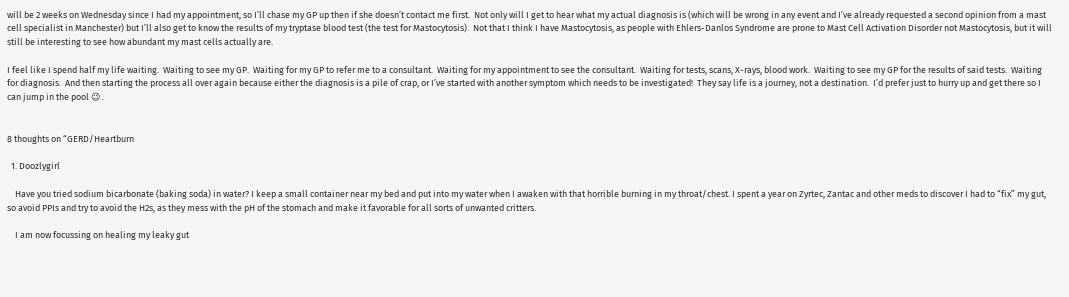will be 2 weeks on Wednesday since I had my appointment, so I’ll chase my GP up then if she doesn’t contact me first.  Not only will I get to hear what my actual diagnosis is (which will be wrong in any event and I’ve already requested a second opinion from a mast cell specialist in Manchester) but I’ll also get to know the results of my tryptase blood test (the test for Mastocytosis).  Not that I think I have Mastocytosis, as people with Ehlers-Danlos Syndrome are prone to Mast Cell Activation Disorder not Mastocytosis, but it will still be interesting to see how abundant my mast cells actually are.

I feel like I spend half my life waiting.  Waiting to see my GP.  Waiting for my GP to refer me to a consultant.  Waiting for my appointment to see the consultant.  Waiting for tests, scans, X-rays, blood work.  Waiting to see my GP for the results of said tests.  Waiting for diagnosis.  And then starting the process all over again because either the diagnosis is a pile of crap, or I’ve started with another symptom which needs to be investigated!  They say life is a journey, not a destination.  I’d prefer just to hurry up and get there so I can jump in the pool 😉 .


8 thoughts on “GERD/Heartburn

  1. Doozlygirl

    Have you tried sodium bicarbonate (baking soda) in water? I keep a small container near my bed and put into my water when I awaken with that horrible burning in my throat/chest. I spent a year on Zyrtec, Zantac and other meds to discover I had to “fix” my gut, so avoid PPIs and try to avoid the H2s, as they mess with the pH of the stomach and make it favorable for all sorts of unwanted critters.

    I am now focussing on healing my leaky gut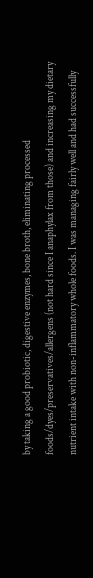by taking a good probiotic, digestive enzymes, bone broth, eliminating processed foods/dyes/preservatives/allergens (not hard since I anaphylax from those) and increasing my dietary nutrient intake with non-inflammatory whole foods. I was managing fairly well and had successfully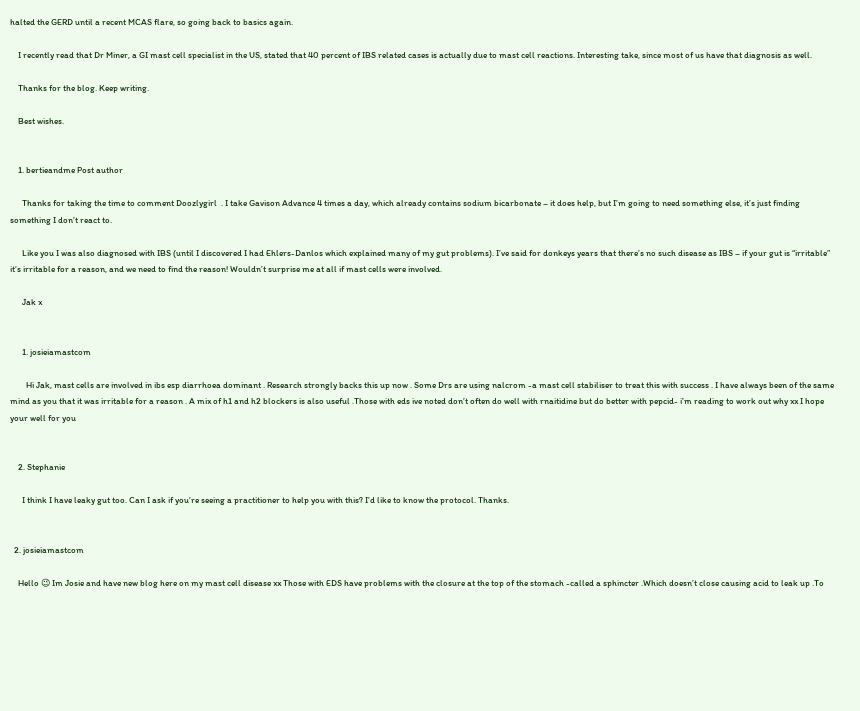halted the GERD until a recent MCAS flare, so going back to basics again.

    I recently read that Dr Miner, a GI mast cell specialist in the US, stated that 40 percent of IBS related cases is actually due to mast cell reactions. Interesting take, since most of us have that diagnosis as well.

    Thanks for the blog. Keep writing.

    Best wishes.


    1. bertieandme Post author

      Thanks for taking the time to comment Doozlygirl  . I take Gavison Advance 4 times a day, which already contains sodium bicarbonate – it does help, but I’m going to need something else, it’s just finding something I don’t react to.

      Like you I was also diagnosed with IBS (until I discovered I had Ehlers-Danlos which explained many of my gut problems). I’ve said for donkeys years that there’s no such disease as IBS – if your gut is “irritable” it’s irritable for a reason, and we need to find the reason! Wouldn’t surprise me at all if mast cells were involved.

      Jak x


      1. josieiamastcom

        Hi Jak, mast cells are involved in ibs esp diarrhoea dominant . Research strongly backs this up now . Some Drs are using nalcrom -a mast cell stabiliser to treat this with success . I have always been of the same mind as you that it was irritable for a reason . A mix of h1 and h2 blockers is also useful .Those with eds ive noted don’t often do well with rnaitidine but do better with pepcid- i’m reading to work out why xx I hope your well for you


    2. Stephanie

      I think I have leaky gut too. Can I ask if you’re seeing a practitioner to help you with this? I’d like to know the protocol. Thanks.


  2. josieiamastcom

    Hello 😉 Im Josie and have new blog here on my mast cell disease xx Those with EDS have problems with the closure at the top of the stomach -called a sphincter .Which doesn’t close causing acid to leak up .To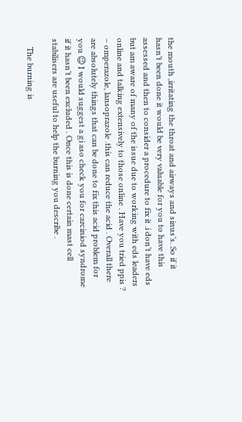the mouth ,irritating the throat and airways and sinus’s. So if it hasn’t been done it would be very valuable for you to have this assessed and then to consider a procedure to fix it .i don’t have eds but am aware of many of the issue due to working with eds leaders online and talking extensively to those online . Have you tried ppis ? – omperazole, lansoprazole .this can reduce the acid . Overall there are absolutely things that can be done to fix this acid problem for you 😉 I would suggest a gi aso check you for carciniod syndrome if it hasn’t been excluded . Once this is done certain mast cell stabilisers are useful to help the burning you describe .

    The burning is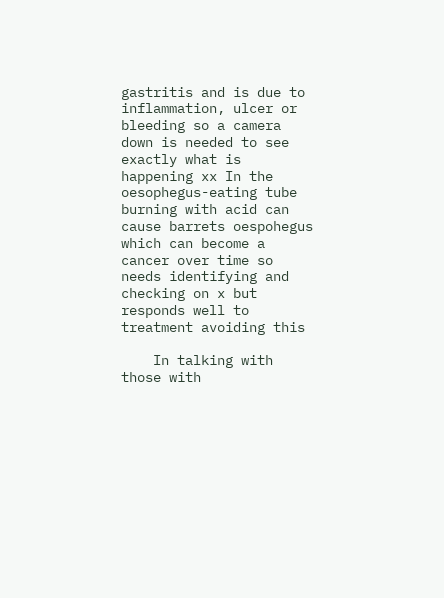gastritis and is due to inflammation, ulcer or bleeding so a camera down is needed to see exactly what is happening xx In the oesophegus-eating tube burning with acid can cause barrets oespohegus which can become a cancer over time so needs identifying and checking on x but responds well to treatment avoiding this

    In talking with those with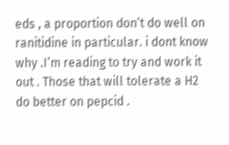eds , a proportion don’t do well on ranitidine in particular. i dont know why .I’m reading to try and work it out . Those that will tolerate a H2 do better on pepcid .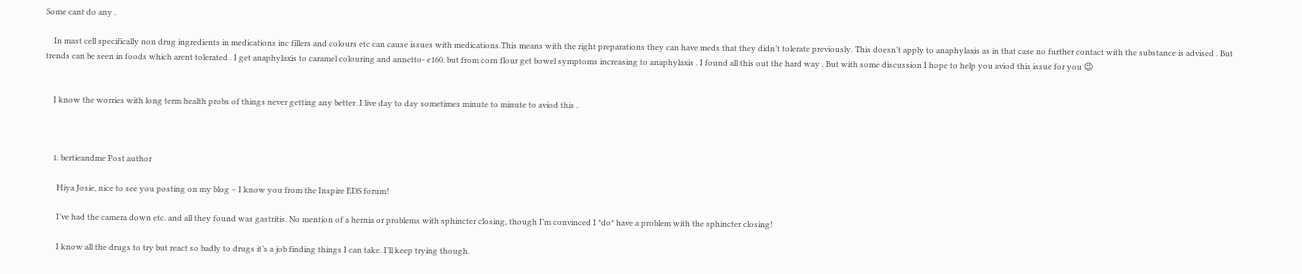Some cant do any .

    In mast cell specifically non drug ingredients in medications inc fillers and colours etc can cause issues with medications.This means with the right preparations they can have meds that they didn’t tolerate previously. This doesn’t apply to anaphylaxis as in that case no further contact with the substance is advised . But trends can be seen in foods which arent tolerated . I get anaphylaxis to caramel colouring and annetto- e160. but from corn flour get bowel symptoms increasing to anaphylaxis . I found all this out the hard way . But with some discussion I hope to help you aviod this issue for you 😉


    I know the worries with long term health probs of things never getting any better .I live day to day sometimes minute to minute to aviod this .



    1. bertieandme Post author

      Hiya Josie, nice to see you posting on my blog – I know you from the Inspire EDS forum!

      I’ve had the camera down etc. and all they found was gastritis. No mention of a hernia or problems with sphincter closing, though I’m convinced I *do* have a problem with the sphincter closing!

      I know all the drugs to try but react so badly to drugs it’s a job finding things I can take. I’ll keep trying though.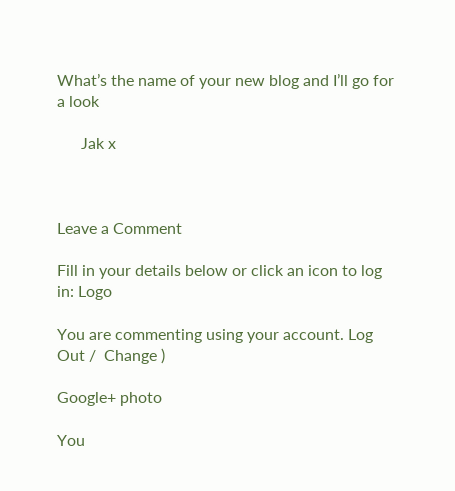What’s the name of your new blog and I’ll go for a look

      Jak x



Leave a Comment

Fill in your details below or click an icon to log in: Logo

You are commenting using your account. Log Out /  Change )

Google+ photo

You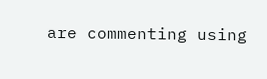are commenting using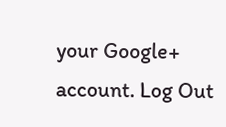your Google+ account. Log Out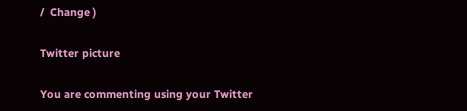/  Change )

Twitter picture

You are commenting using your Twitter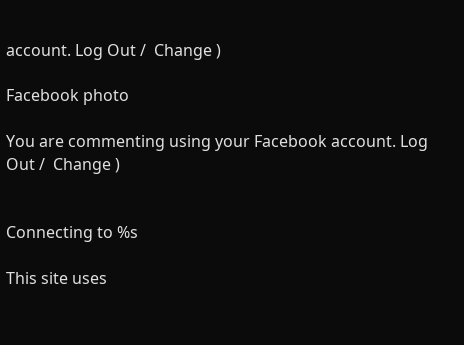account. Log Out /  Change )

Facebook photo

You are commenting using your Facebook account. Log Out /  Change )


Connecting to %s

This site uses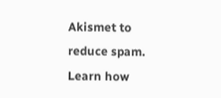Akismet to reduce spam. Learn how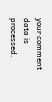your comment data is processed.